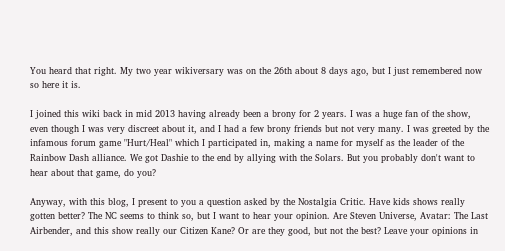You heard that right. My two year wikiversary was on the 26th about 8 days ago, but I just remembered now so here it is.

I joined this wiki back in mid 2013 having already been a brony for 2 years. I was a huge fan of the show, even though I was very discreet about it, and I had a few brony friends but not very many. I was greeted by the infamous forum game "Hurt/Heal" which I participated in, making a name for myself as the leader of the Rainbow Dash alliance. We got Dashie to the end by allying with the Solars. But you probably don't want to hear about that game, do you?

Anyway, with this blog, I present to you a question asked by the Nostalgia Critic. Have kids shows really gotten better? The NC seems to think so, but I want to hear your opinion. Are Steven Universe, Avatar: The Last Airbender, and this show really our Citizen Kane? Or are they good, but not the best? Leave your opinions in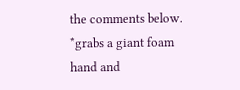the comments below. *grabs a giant foam hand and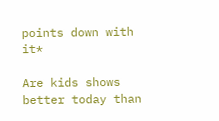points down with it*

Are kids shows better today than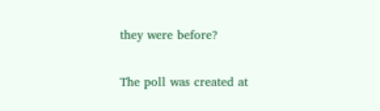they were before?

The poll was created at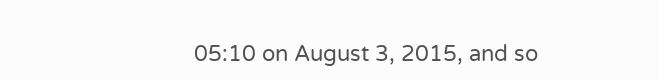05:10 on August 3, 2015, and so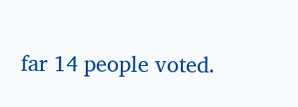far 14 people voted.